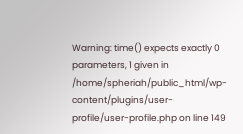Warning: time() expects exactly 0 parameters, 1 given in /home/spheriah/public_html/wp-content/plugins/user-profile/user-profile.php on line 149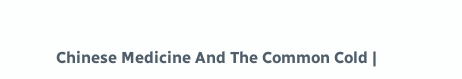Chinese Medicine And The Common Cold |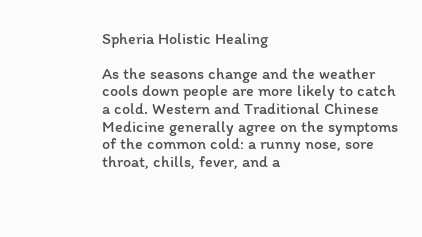Spheria Holistic Healing

As the seasons change and the weather cools down people are more likely to catch a cold. Western and Traditional Chinese Medicine generally agree on the symptoms of the common cold: a runny nose, sore throat, chills, fever, and a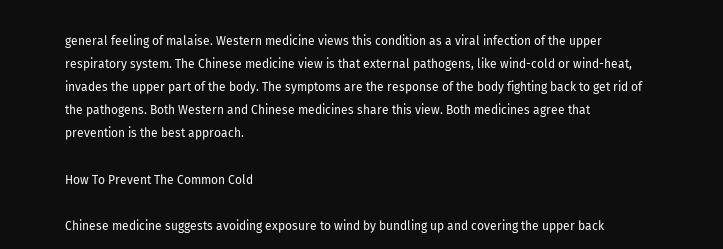general feeling of malaise. Western medicine views this condition as a viral infection of the upper respiratory system. The Chinese medicine view is that external pathogens, like wind-cold or wind-heat, invades the upper part of the body. The symptoms are the response of the body fighting back to get rid of the pathogens. Both Western and Chinese medicines share this view. Both medicines agree that prevention is the best approach.

How To Prevent The Common Cold

Chinese medicine suggests avoiding exposure to wind by bundling up and covering the upper back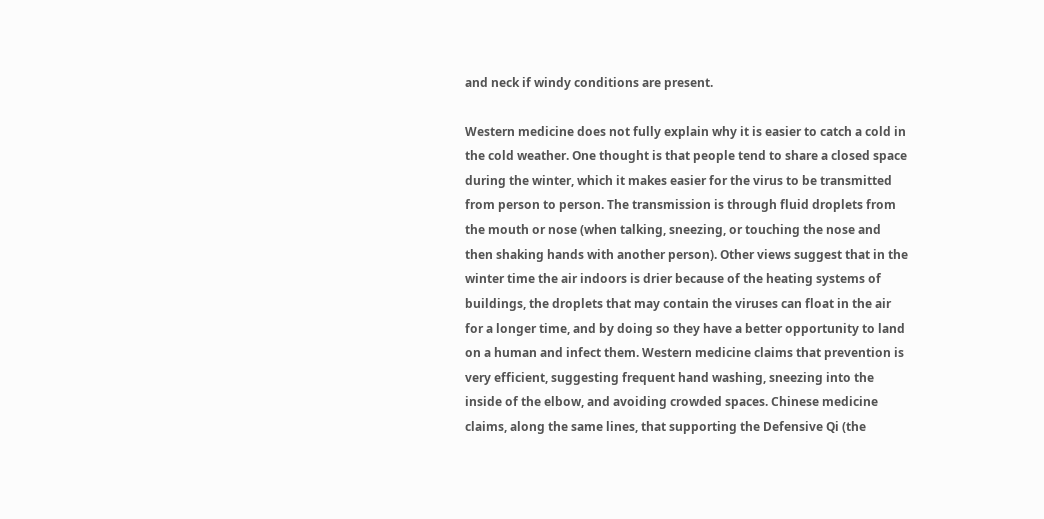and neck if windy conditions are present.

Western medicine does not fully explain why it is easier to catch a cold in the cold weather. One thought is that people tend to share a closed space during the winter, which it makes easier for the virus to be transmitted from person to person. The transmission is through fluid droplets from the mouth or nose (when talking, sneezing, or touching the nose and then shaking hands with another person). Other views suggest that in the winter time the air indoors is drier because of the heating systems of buildings, the droplets that may contain the viruses can float in the air for a longer time, and by doing so they have a better opportunity to land on a human and infect them. Western medicine claims that prevention is very efficient, suggesting frequent hand washing, sneezing into the inside of the elbow, and avoiding crowded spaces. Chinese medicine claims, along the same lines, that supporting the Defensive Qi (the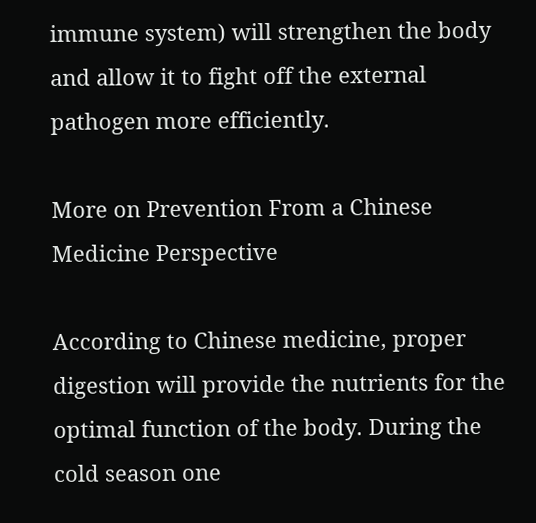immune system) will strengthen the body and allow it to fight off the external pathogen more efficiently.

More on Prevention From a Chinese Medicine Perspective

According to Chinese medicine, proper digestion will provide the nutrients for the optimal function of the body. During the cold season one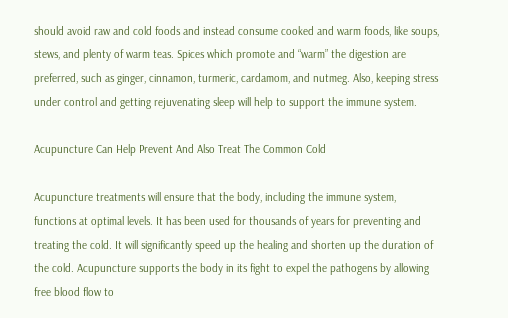should avoid raw and cold foods and instead consume cooked and warm foods, like soups, stews, and plenty of warm teas. Spices which promote and “warm” the digestion are preferred, such as ginger, cinnamon, turmeric, cardamom, and nutmeg. Also, keeping stress under control and getting rejuvenating sleep will help to support the immune system.

Acupuncture Can Help Prevent And Also Treat The Common Cold

Acupuncture treatments will ensure that the body, including the immune system, functions at optimal levels. It has been used for thousands of years for preventing and treating the cold. It will significantly speed up the healing and shorten up the duration of the cold. Acupuncture supports the body in its fight to expel the pathogens by allowing free blood flow to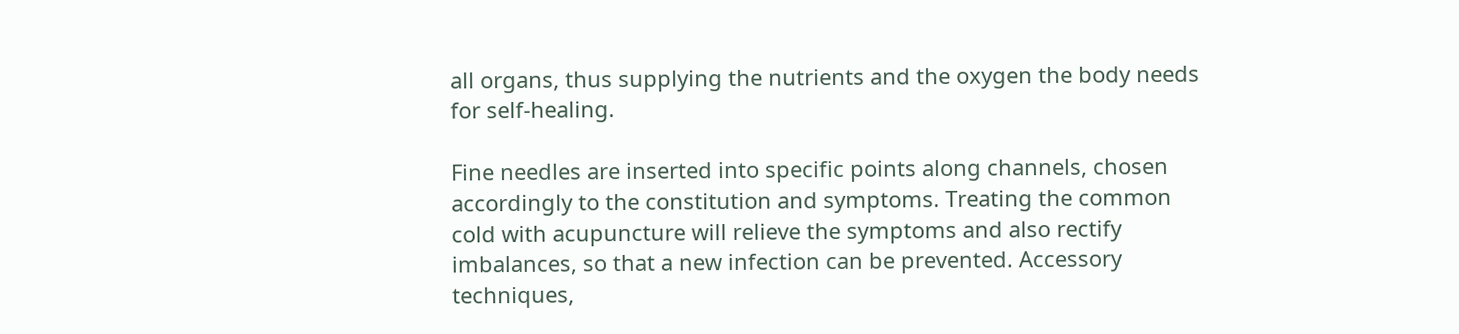all organs, thus supplying the nutrients and the oxygen the body needs for self-healing.

Fine needles are inserted into specific points along channels, chosen accordingly to the constitution and symptoms. Treating the common cold with acupuncture will relieve the symptoms and also rectify imbalances, so that a new infection can be prevented. Accessory techniques,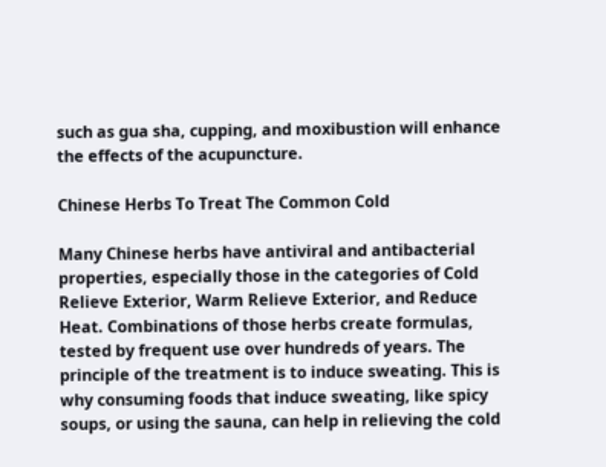such as gua sha, cupping, and moxibustion will enhance the effects of the acupuncture.

Chinese Herbs To Treat The Common Cold

Many Chinese herbs have antiviral and antibacterial properties, especially those in the categories of Cold Relieve Exterior, Warm Relieve Exterior, and Reduce Heat. Combinations of those herbs create formulas, tested by frequent use over hundreds of years. The principle of the treatment is to induce sweating. This is why consuming foods that induce sweating, like spicy soups, or using the sauna, can help in relieving the cold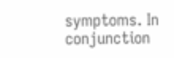symptoms. In conjunction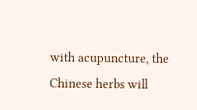with acupuncture, the Chinese herbs will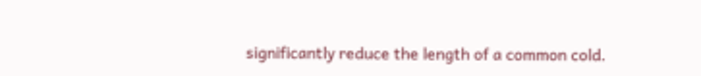significantly reduce the length of a common cold.